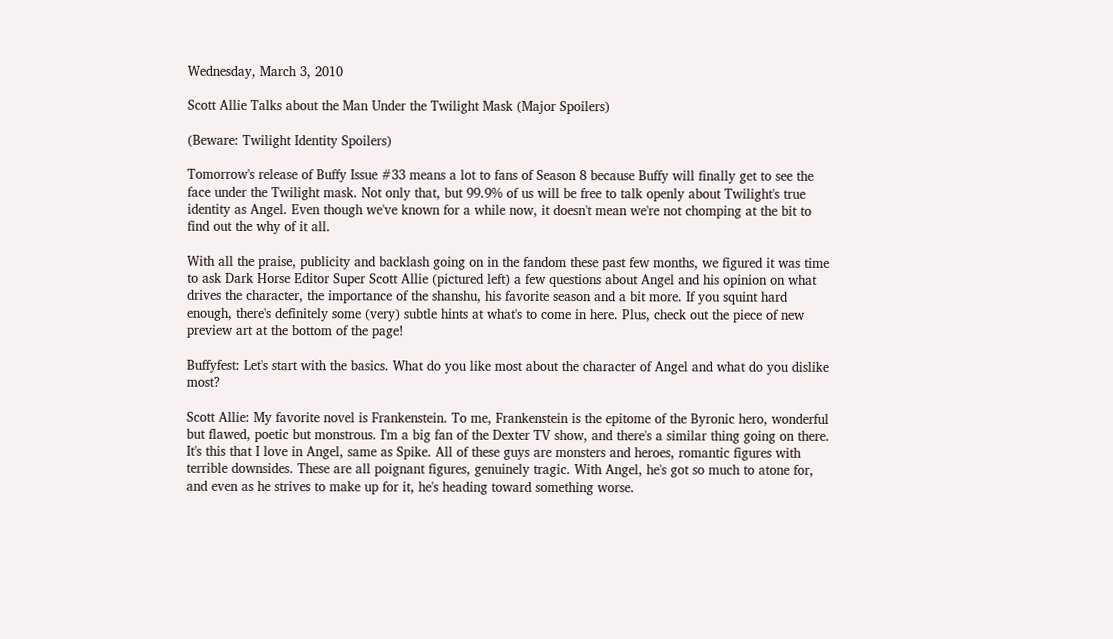Wednesday, March 3, 2010

Scott Allie Talks about the Man Under the Twilight Mask (Major Spoilers)

(Beware: Twilight Identity Spoilers)

Tomorrow's release of Buffy Issue #33 means a lot to fans of Season 8 because Buffy will finally get to see the face under the Twilight mask. Not only that, but 99.9% of us will be free to talk openly about Twilight's true identity as Angel. Even though we've known for a while now, it doesn't mean we're not chomping at the bit to find out the why of it all.

With all the praise, publicity and backlash going on in the fandom these past few months, we figured it was time to ask Dark Horse Editor Super Scott Allie (pictured left) a few questions about Angel and his opinion on what drives the character, the importance of the shanshu, his favorite season and a bit more. If you squint hard enough, there's definitely some (very) subtle hints at what's to come in here. Plus, check out the piece of new preview art at the bottom of the page!

Buffyfest: Let's start with the basics. What do you like most about the character of Angel and what do you dislike most?

Scott Allie: My favorite novel is Frankenstein. To me, Frankenstein is the epitome of the Byronic hero, wonderful but flawed, poetic but monstrous. I'm a big fan of the Dexter TV show, and there's a similar thing going on there. It's this that I love in Angel, same as Spike. All of these guys are monsters and heroes, romantic figures with terrible downsides. These are all poignant figures, genuinely tragic. With Angel, he's got so much to atone for, and even as he strives to make up for it, he's heading toward something worse.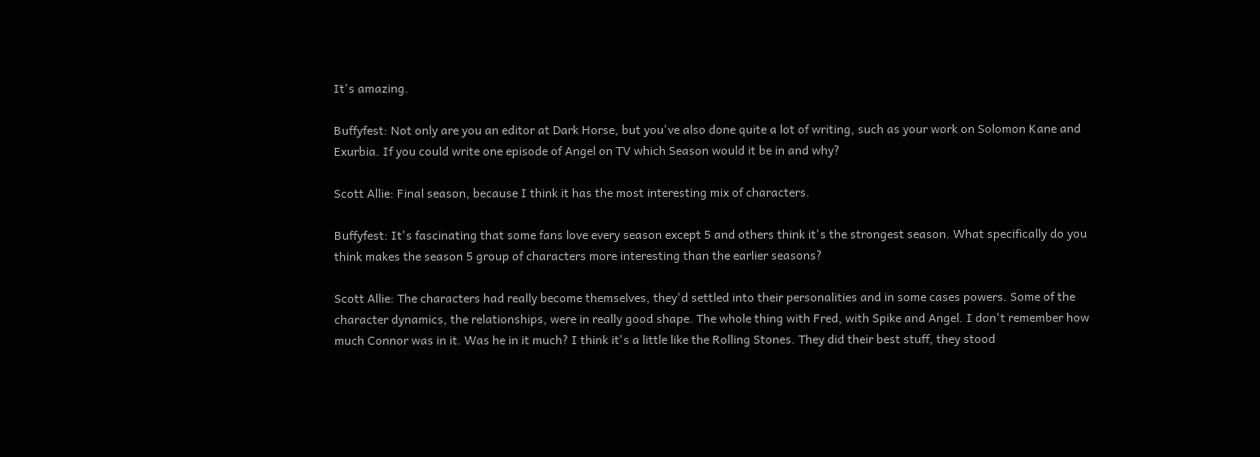It's amazing.

Buffyfest: Not only are you an editor at Dark Horse, but you've also done quite a lot of writing, such as your work on Solomon Kane and Exurbia. If you could write one episode of Angel on TV which Season would it be in and why?

Scott Allie: Final season, because I think it has the most interesting mix of characters.

Buffyfest: It's fascinating that some fans love every season except 5 and others think it's the strongest season. What specifically do you think makes the season 5 group of characters more interesting than the earlier seasons?

Scott Allie: The characters had really become themselves, they'd settled into their personalities and in some cases powers. Some of the character dynamics, the relationships, were in really good shape. The whole thing with Fred, with Spike and Angel. I don't remember how much Connor was in it. Was he in it much? I think it's a little like the Rolling Stones. They did their best stuff, they stood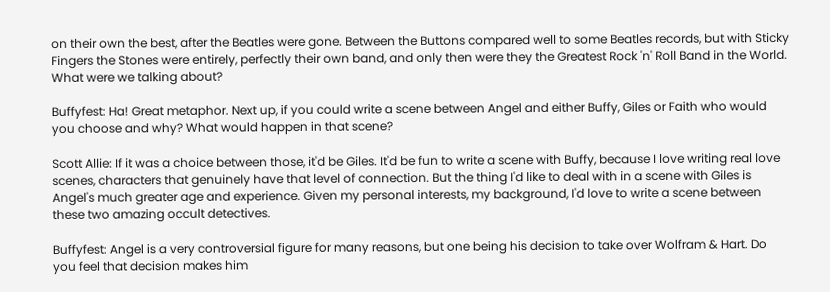on their own the best, after the Beatles were gone. Between the Buttons compared well to some Beatles records, but with Sticky Fingers the Stones were entirely, perfectly their own band, and only then were they the Greatest Rock 'n' Roll Band in the World. What were we talking about?

Buffyfest: Ha! Great metaphor. Next up, if you could write a scene between Angel and either Buffy, Giles or Faith who would you choose and why? What would happen in that scene?

Scott Allie: If it was a choice between those, it'd be Giles. It'd be fun to write a scene with Buffy, because I love writing real love scenes, characters that genuinely have that level of connection. But the thing I'd like to deal with in a scene with Giles is Angel's much greater age and experience. Given my personal interests, my background, I'd love to write a scene between these two amazing occult detectives.

Buffyfest: Angel is a very controversial figure for many reasons, but one being his decision to take over Wolfram & Hart. Do you feel that decision makes him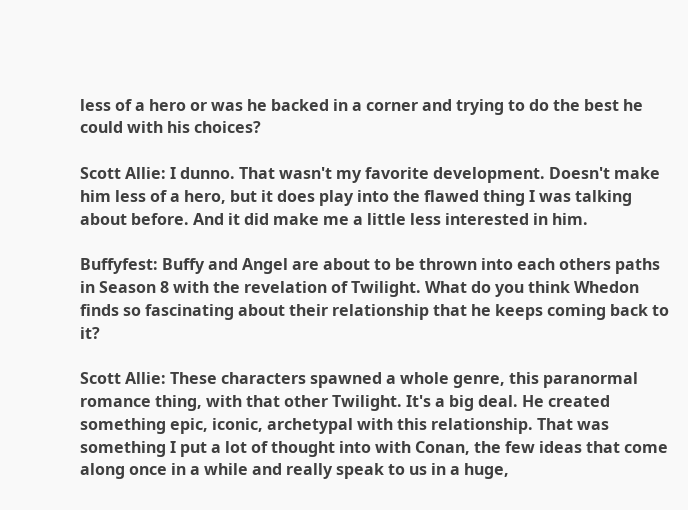less of a hero or was he backed in a corner and trying to do the best he could with his choices?

Scott Allie: I dunno. That wasn't my favorite development. Doesn't make him less of a hero, but it does play into the flawed thing I was talking about before. And it did make me a little less interested in him.

Buffyfest: Buffy and Angel are about to be thrown into each others paths in Season 8 with the revelation of Twilight. What do you think Whedon finds so fascinating about their relationship that he keeps coming back to it?

Scott Allie: These characters spawned a whole genre, this paranormal romance thing, with that other Twilight. It's a big deal. He created something epic, iconic, archetypal with this relationship. That was something I put a lot of thought into with Conan, the few ideas that come along once in a while and really speak to us in a huge,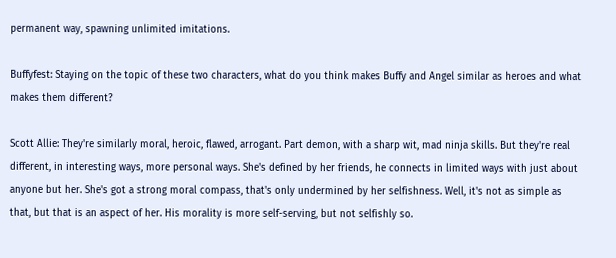permanent way, spawning unlimited imitations.

Buffyfest: Staying on the topic of these two characters, what do you think makes Buffy and Angel similar as heroes and what makes them different?

Scott Allie: They're similarly moral, heroic, flawed, arrogant. Part demon, with a sharp wit, mad ninja skills. But they're real different, in interesting ways, more personal ways. She's defined by her friends, he connects in limited ways with just about anyone but her. She's got a strong moral compass, that's only undermined by her selfishness. Well, it's not as simple as that, but that is an aspect of her. His morality is more self-serving, but not selfishly so.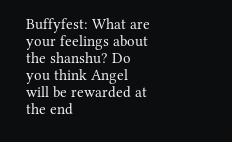Buffyfest: What are your feelings about the shanshu? Do you think Angel will be rewarded at the end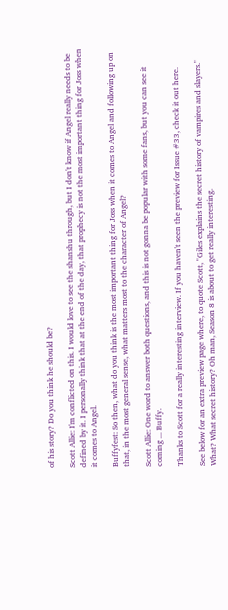of his story? Do you think he should be?

Scott Allie: I'm conflicted on this. I would love to see the shanshu through, but I don't know if Angel really needs to be defined by it. I personally think that at the end of the day, that prophecy is not the most important thing for Joss when it comes to Angel.

Buffyfest: So then, what do you think is the most important thing for Joss when it comes to Angel and following up on that, in the most general sense, what matters most to the character of Angel?

Scott Allie: One word to answer both questions, and this is not gonna be popular with some fans, but you can see it coming ... Buffy.

Thanks to Scott for a really interesting interview. If you haven't seen the preview for Issue #33, check it out here.

See below for an extra preview page where, to quote Scott, "Giles explains the secret history of vampires and slayers." What? What secret history? Oh man, Season 8 is about to get really interesting.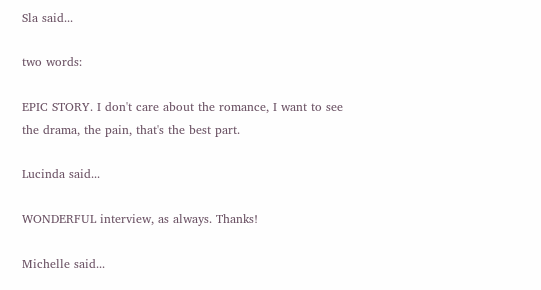Sla said...

two words:

EPIC STORY. I don't care about the romance, I want to see the drama, the pain, that's the best part.

Lucinda said...

WONDERFUL interview, as always. Thanks!

Michelle said...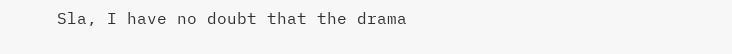Sla, I have no doubt that the drama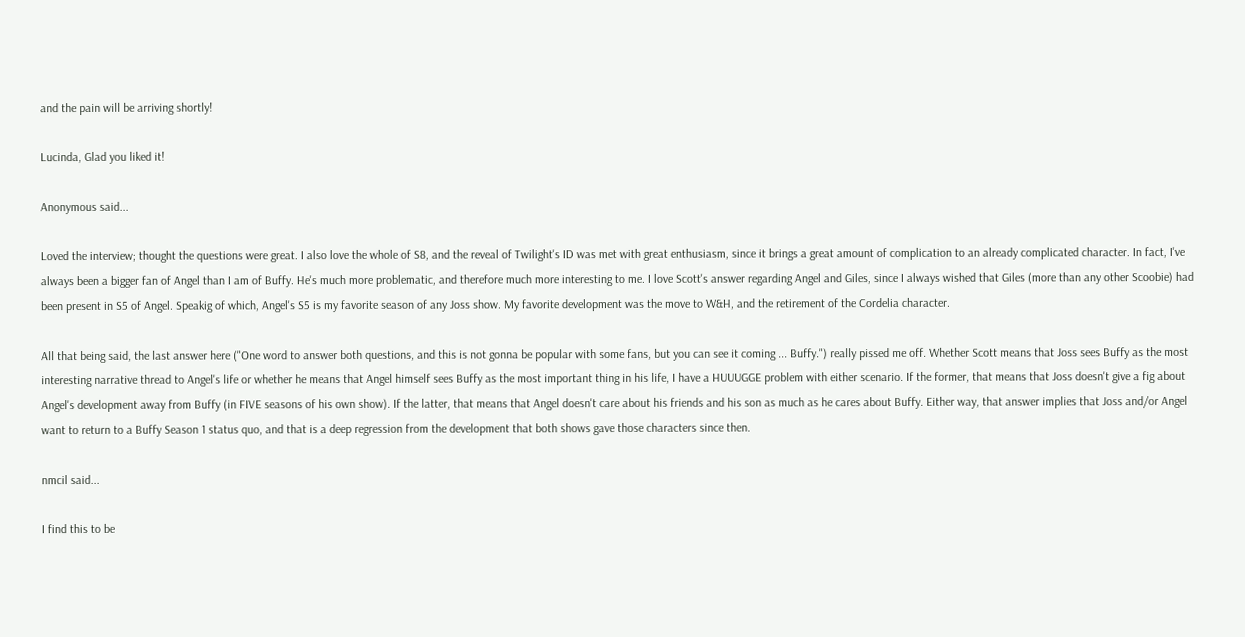and the pain will be arriving shortly!

Lucinda, Glad you liked it!

Anonymous said...

Loved the interview; thought the questions were great. I also love the whole of S8, and the reveal of Twilight's ID was met with great enthusiasm, since it brings a great amount of complication to an already complicated character. In fact, I've always been a bigger fan of Angel than I am of Buffy. He's much more problematic, and therefore much more interesting to me. I love Scott's answer regarding Angel and Giles, since I always wished that Giles (more than any other Scoobie) had been present in S5 of Angel. Speakig of which, Angel's S5 is my favorite season of any Joss show. My favorite development was the move to W&H, and the retirement of the Cordelia character.

All that being said, the last answer here ("One word to answer both questions, and this is not gonna be popular with some fans, but you can see it coming ... Buffy.") really pissed me off. Whether Scott means that Joss sees Buffy as the most interesting narrative thread to Angel's life or whether he means that Angel himself sees Buffy as the most important thing in his life, I have a HUUUGGE problem with either scenario. If the former, that means that Joss doesn't give a fig about Angel's development away from Buffy (in FIVE seasons of his own show). If the latter, that means that Angel doesn't care about his friends and his son as much as he cares about Buffy. Either way, that answer implies that Joss and/or Angel want to return to a Buffy Season 1 status quo, and that is a deep regression from the development that both shows gave those characters since then.

nmcil said...

I find this to be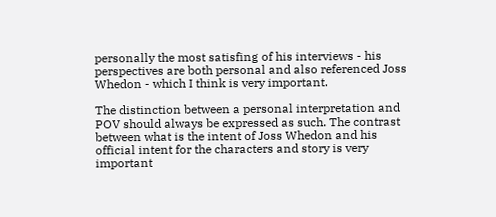personally the most satisfing of his interviews - his perspectives are both personal and also referenced Joss Whedon - which I think is very important.

The distinction between a personal interpretation and POV should always be expressed as such. The contrast between what is the intent of Joss Whedon and his official intent for the characters and story is very important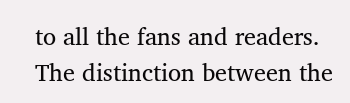to all the fans and readers. The distinction between the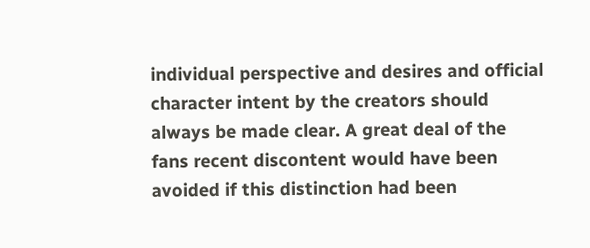individual perspective and desires and official character intent by the creators should always be made clear. A great deal of the fans recent discontent would have been avoided if this distinction had been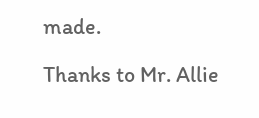made.

Thanks to Mr. Allie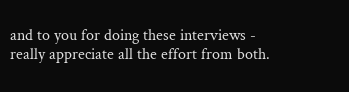and to you for doing these interviews - really appreciate all the effort from both.